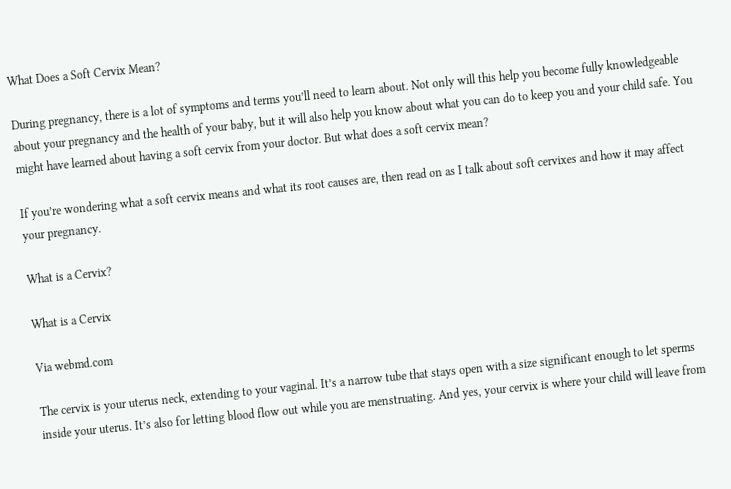What Does a Soft Cervix Mean?

During pregnancy, there is a lot of symptoms and terms you’ll need to learn about. Not only will this help you become fully knowledgeable about your pregnancy and the health of your baby, but it will also help you know about what you can do to keep you and your child safe. You might have learned about having a soft cervix from your doctor. But what does a soft cervix mean?

If you’re wondering what a soft cervix means and what its root causes are, then read on as I talk about soft cervixes and how it may affect your pregnancy.

What is a Cervix?

What is a Cervix

Via webmd.com

The cervix is your uterus neck, extending to your vaginal. It’s a narrow tube that stays open with a size significant enough to let sperms inside your uterus. It’s also for letting blood flow out while you are menstruating. And yes, your cervix is where your child will leave from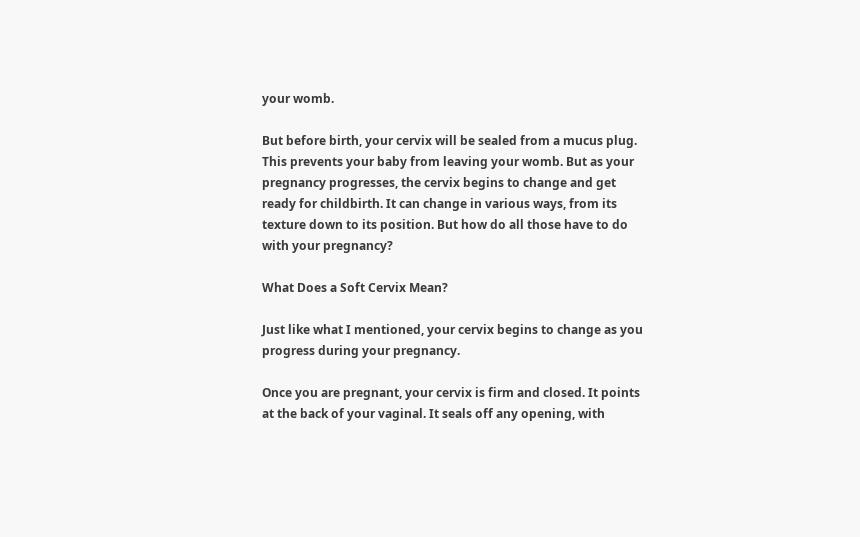your womb.

But before birth, your cervix will be sealed from a mucus plug. This prevents your baby from leaving your womb. But as your pregnancy progresses, the cervix begins to change and get ready for childbirth. It can change in various ways, from its texture down to its position. But how do all those have to do with your pregnancy?

What Does a Soft Cervix Mean?

Just like what I mentioned, your cervix begins to change as you progress during your pregnancy.

Once you are pregnant, your cervix is firm and closed. It points at the back of your vaginal. It seals off any opening, with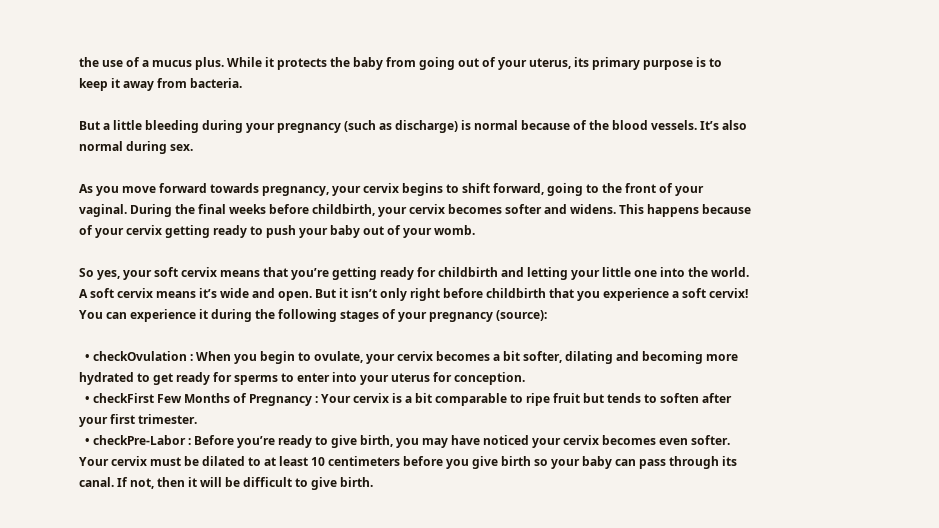the use of a mucus plus. While it protects the baby from going out of your uterus, its primary purpose is to keep it away from bacteria.

But a little bleeding during your pregnancy (such as discharge) is normal because of the blood vessels. It’s also normal during sex.

As you move forward towards pregnancy, your cervix begins to shift forward, going to the front of your vaginal. During the final weeks before childbirth, your cervix becomes softer and widens. This happens because of your cervix getting ready to push your baby out of your womb.

So yes, your soft cervix means that you’re getting ready for childbirth and letting your little one into the world. A soft cervix means it’s wide and open. But it isn’t only right before childbirth that you experience a soft cervix! You can experience it during the following stages of your pregnancy (source):

  • checkOvulation : When you begin to ovulate, your cervix becomes a bit softer, dilating and becoming more hydrated to get ready for sperms to enter into your uterus for conception.
  • checkFirst Few Months of Pregnancy : Your cervix is a bit comparable to ripe fruit but tends to soften after your first trimester.
  • checkPre-Labor : Before you’re ready to give birth, you may have noticed your cervix becomes even softer. Your cervix must be dilated to at least 10 centimeters before you give birth so your baby can pass through its canal. If not, then it will be difficult to give birth.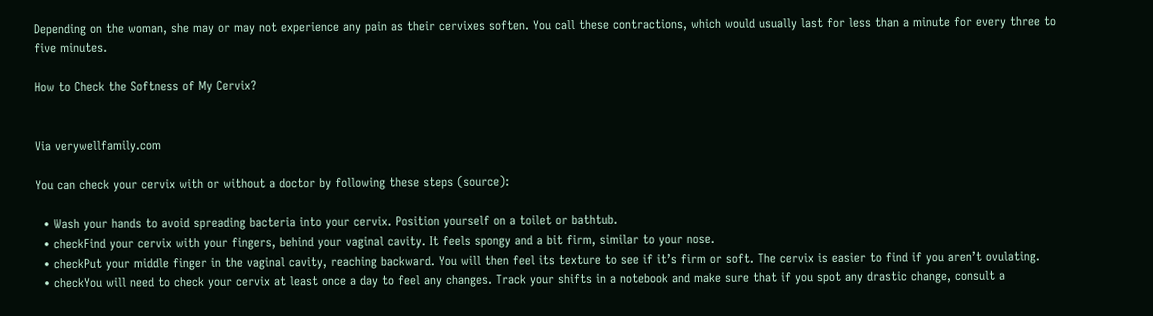Depending on the woman, she may or may not experience any pain as their cervixes soften. You call these contractions, which would usually last for less than a minute for every three to five minutes.

How to Check the Softness of My Cervix?


Via verywellfamily.com

You can check your cervix with or without a doctor by following these steps (source):

  • Wash your hands to avoid spreading bacteria into your cervix. Position yourself on a toilet or bathtub.
  • checkFind your cervix with your fingers, behind your vaginal cavity. It feels spongy and a bit firm, similar to your nose.
  • checkPut your middle finger in the vaginal cavity, reaching backward. You will then feel its texture to see if it’s firm or soft. The cervix is easier to find if you aren’t ovulating.
  • checkYou will need to check your cervix at least once a day to feel any changes. Track your shifts in a notebook and make sure that if you spot any drastic change, consult a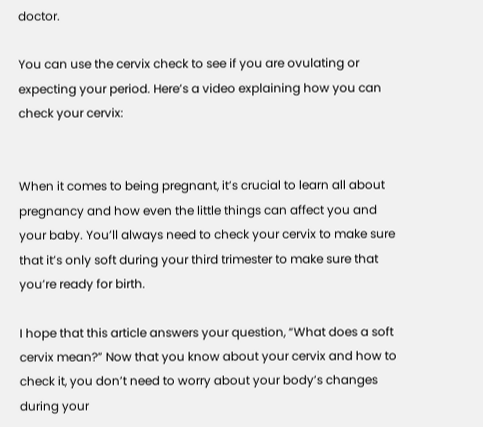doctor.

You can use the cervix check to see if you are ovulating or expecting your period. Here’s a video explaining how you can check your cervix:


When it comes to being pregnant, it’s crucial to learn all about pregnancy and how even the little things can affect you and your baby. You’ll always need to check your cervix to make sure that it’s only soft during your third trimester to make sure that you’re ready for birth.

I hope that this article answers your question, “What does a soft cervix mean?” Now that you know about your cervix and how to check it, you don’t need to worry about your body’s changes during your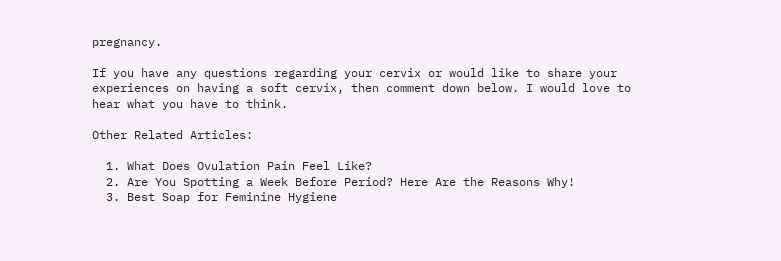pregnancy.

If you have any questions regarding your cervix or would like to share your experiences on having a soft cervix, then comment down below. I would love to hear what you have to think.

Other Related Articles:

  1. What Does Ovulation Pain Feel Like?
  2. Are You Spotting a Week Before Period? Here Are the Reasons Why!
  3. Best Soap for Feminine Hygiene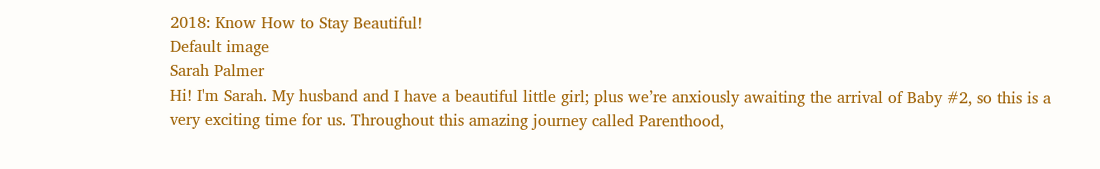2018: Know How to Stay Beautiful!
Default image
Sarah Palmer
Hi! I'm Sarah. My husband and I have a beautiful little girl; plus we’re anxiously awaiting the arrival of Baby #2, so this is a very exciting time for us. Throughout this amazing journey called Parenthood,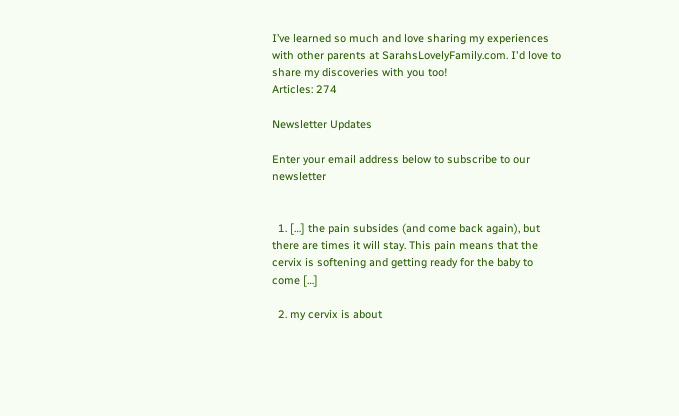I’ve learned so much and love sharing my experiences with other parents at SarahsLovelyFamily.com. I'd love to share my discoveries with you too!
Articles: 274

Newsletter Updates

Enter your email address below to subscribe to our newsletter


  1. […] the pain subsides (and come back again), but there are times it will stay. This pain means that the cervix is softening and getting ready for the baby to come […]

  2. my cervix is about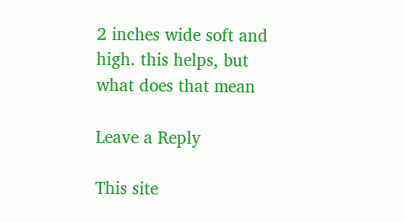2 inches wide soft and high. this helps, but what does that mean

Leave a Reply

This site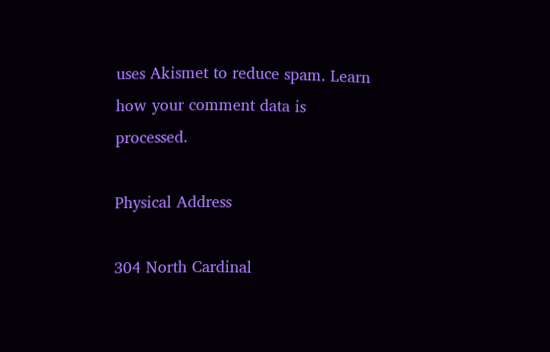uses Akismet to reduce spam. Learn how your comment data is processed.

Physical Address

304 North Cardinal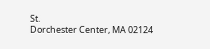St.
Dorchester Center, MA 02124